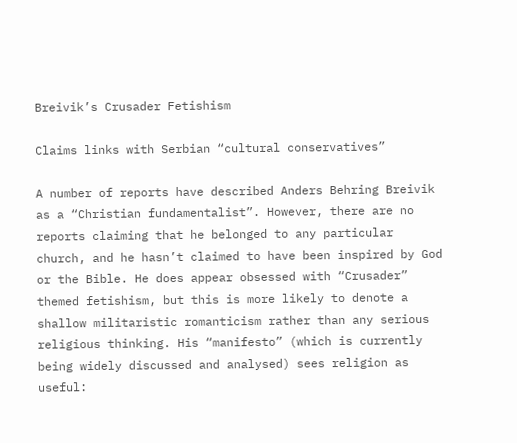Breivik’s Crusader Fetishism

Claims links with Serbian “cultural conservatives”

A number of reports have described Anders Behring Breivik as a “Christian fundamentalist”. However, there are no reports claiming that he belonged to any particular church, and he hasn’t claimed to have been inspired by God or the Bible. He does appear obsessed with “Crusader” themed fetishism, but this is more likely to denote a shallow militaristic romanticism rather than any serious religious thinking. His “manifesto” (which is currently being widely discussed and analysed) sees religion as useful: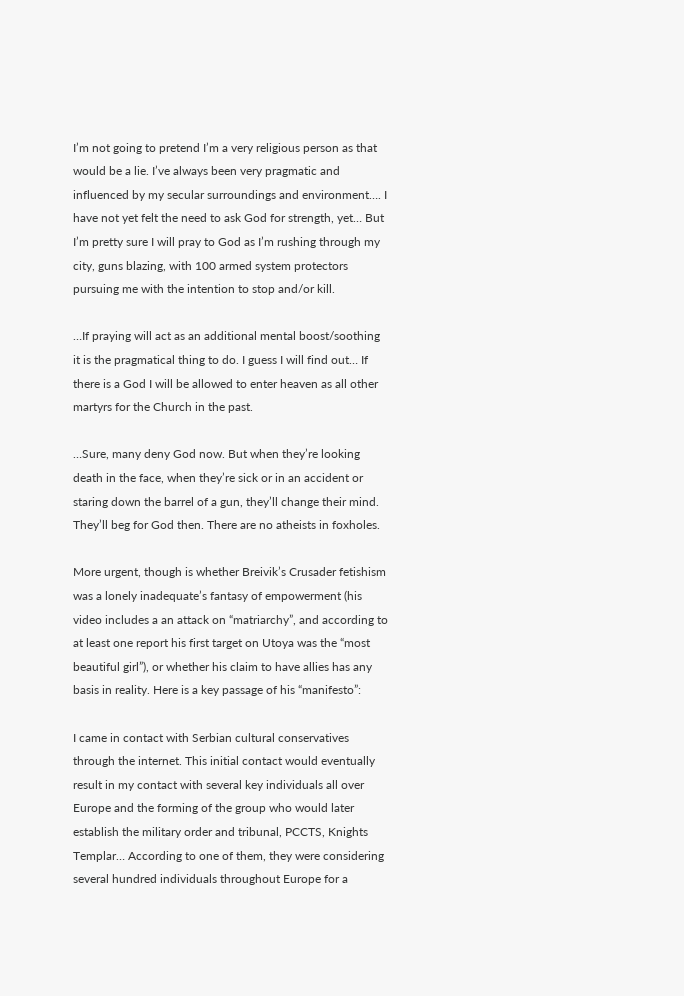I’m not going to pretend I’m a very religious person as that would be a lie. I’ve always been very pragmatic and influenced by my secular surroundings and environment…. I have not yet felt the need to ask God for strength, yet… But I’m pretty sure I will pray to God as I’m rushing through my city, guns blazing, with 100 armed system protectors pursuing me with the intention to stop and/or kill.

…If praying will act as an additional mental boost/soothing it is the pragmatical thing to do. I guess I will find out… If there is a God I will be allowed to enter heaven as all other martyrs for the Church in the past.

…Sure, many deny God now. But when they’re looking death in the face, when they’re sick or in an accident or staring down the barrel of a gun, they’ll change their mind. They’ll beg for God then. There are no atheists in foxholes.

More urgent, though is whether Breivik’s Crusader fetishism was a lonely inadequate’s fantasy of empowerment (his video includes a an attack on “matriarchy”, and according to at least one report his first target on Utoya was the “most beautiful girl”), or whether his claim to have allies has any basis in reality. Here is a key passage of his “manifesto”:

I came in contact with Serbian cultural conservatives through the internet. This initial contact would eventually result in my contact with several key individuals all over Europe and the forming of the group who would later establish the military order and tribunal, PCCTS, Knights Templar… According to one of them, they were considering several hundred individuals throughout Europe for a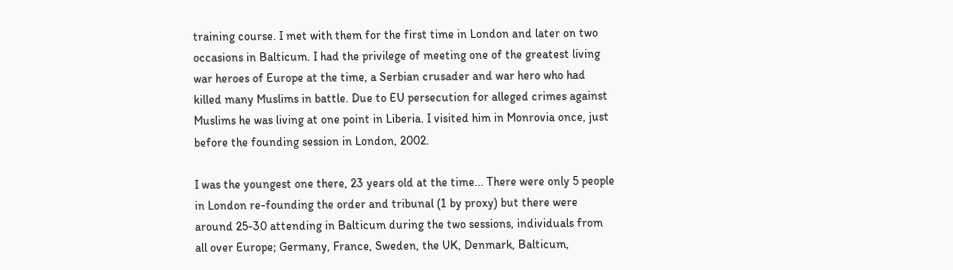training course. I met with them for the first time in London and later on two occasions in Balticum. I had the privilege of meeting one of the greatest living war heroes of Europe at the time, a Serbian crusader and war hero who had killed many Muslims in battle. Due to EU persecution for alleged crimes against Muslims he was living at one point in Liberia. I visited him in Monrovia once, just before the founding session in London, 2002.

I was the youngest one there, 23 years old at the time... There were only 5 people in London re-founding the order and tribunal (1 by proxy) but there were around 25-30 attending in Balticum during the two sessions, individuals from all over Europe; Germany, France, Sweden, the UK, Denmark, Balticum,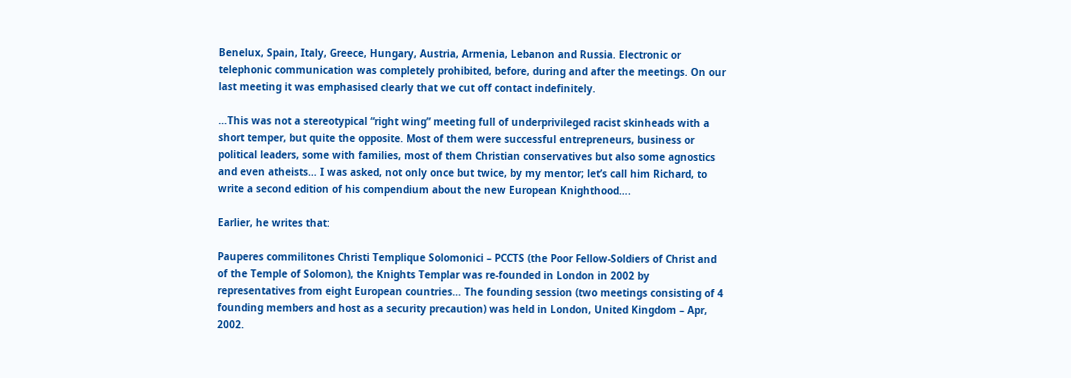Benelux, Spain, Italy, Greece, Hungary, Austria, Armenia, Lebanon and Russia. Electronic or telephonic communication was completely prohibited, before, during and after the meetings. On our last meeting it was emphasised clearly that we cut off contact indefinitely.

…This was not a stereotypical “right wing” meeting full of underprivileged racist skinheads with a short temper, but quite the opposite. Most of them were successful entrepreneurs, business or political leaders, some with families, most of them Christian conservatives but also some agnostics and even atheists… I was asked, not only once but twice, by my mentor; let’s call him Richard, to write a second edition of his compendium about the new European Knighthood….

Earlier, he writes that:

Pauperes commilitones Christi Templique Solomonici – PCCTS (the Poor Fellow-Soldiers of Christ and of the Temple of Solomon), the Knights Templar was re-founded in London in 2002 by representatives from eight European countries… The founding session (two meetings consisting of 4 founding members and host as a security precaution) was held in London, United Kingdom – Apr, 2002.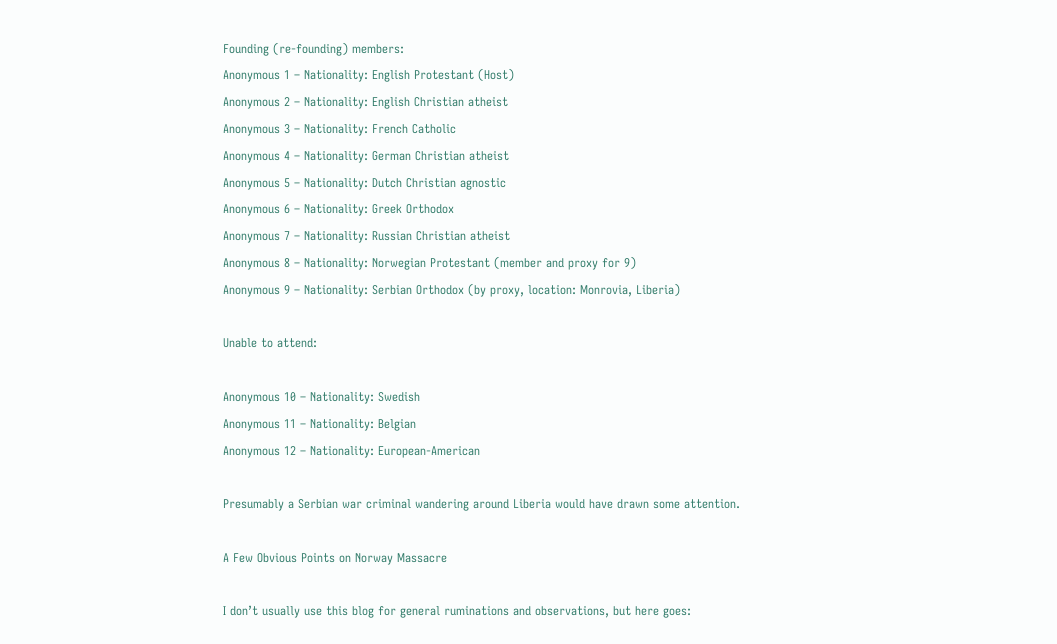Founding (re-founding) members:
Anonymous 1 – Nationality: English Protestant (Host)
Anonymous 2 – Nationality: English Christian atheist
Anonymous 3 – Nationality: French Catholic
Anonymous 4 – Nationality: German Christian atheist
Anonymous 5 – Nationality: Dutch Christian agnostic
Anonymous 6 – Nationality: Greek Orthodox
Anonymous 7 – Nationality: Russian Christian atheist
Anonymous 8 – Nationality: Norwegian Protestant (member and proxy for 9)
Anonymous 9 – Nationality: Serbian Orthodox (by proxy, location: Monrovia, Liberia)

Unable to attend:

Anonymous 10 – Nationality: Swedish
Anonymous 11 – Nationality: Belgian
Anonymous 12 – Nationality: European-American

Presumably a Serbian war criminal wandering around Liberia would have drawn some attention.

A Few Obvious Points on Norway Massacre

I don’t usually use this blog for general ruminations and observations, but here goes: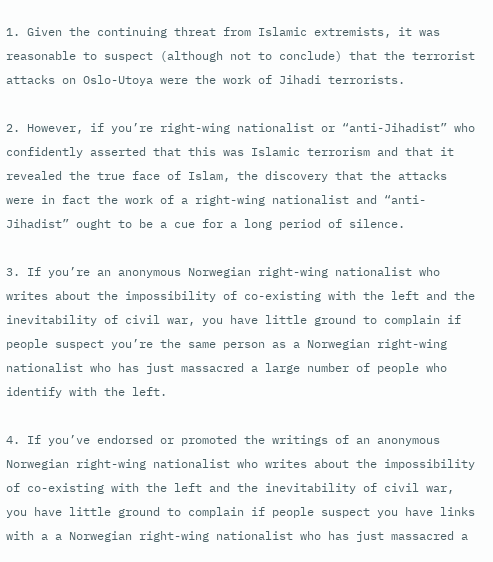1. Given the continuing threat from Islamic extremists, it was reasonable to suspect (although not to conclude) that the terrorist attacks on Oslo-Utoya were the work of Jihadi terrorists.

2. However, if you’re right-wing nationalist or “anti-Jihadist” who confidently asserted that this was Islamic terrorism and that it revealed the true face of Islam, the discovery that the attacks were in fact the work of a right-wing nationalist and “anti-Jihadist” ought to be a cue for a long period of silence.

3. If you’re an anonymous Norwegian right-wing nationalist who writes about the impossibility of co-existing with the left and the inevitability of civil war, you have little ground to complain if people suspect you’re the same person as a Norwegian right-wing nationalist who has just massacred a large number of people who identify with the left.

4. If you’ve endorsed or promoted the writings of an anonymous Norwegian right-wing nationalist who writes about the impossibility of co-existing with the left and the inevitability of civil war, you have little ground to complain if people suspect you have links with a a Norwegian right-wing nationalist who has just massacred a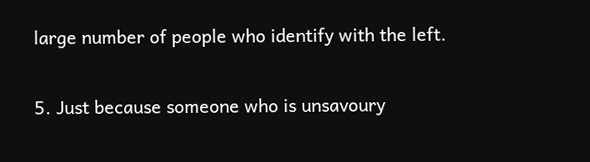large number of people who identify with the left.

5. Just because someone who is unsavoury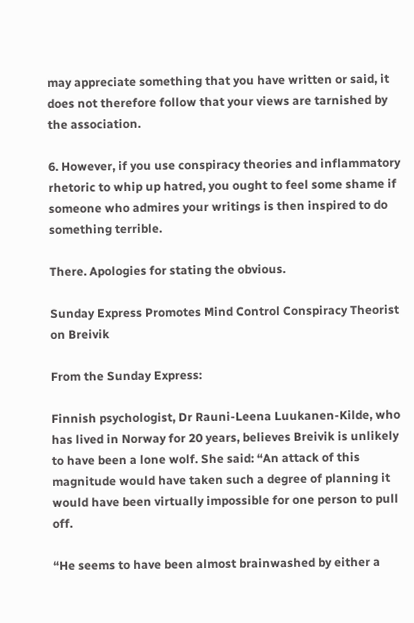may appreciate something that you have written or said, it does not therefore follow that your views are tarnished by the association.

6. However, if you use conspiracy theories and inflammatory rhetoric to whip up hatred, you ought to feel some shame if someone who admires your writings is then inspired to do something terrible.

There. Apologies for stating the obvious.

Sunday Express Promotes Mind Control Conspiracy Theorist on Breivik

From the Sunday Express:

Finnish psychologist, Dr Rauni-Leena Luukanen-Kilde, who has lived in Norway for 20 years, believes Breivik is unlikely to have been a lone wolf. She said: “An attack of this magnitude would have taken such a degree of planning it would have been virtually impossible for one person to pull off.

“He seems to have been almost brainwashed by either a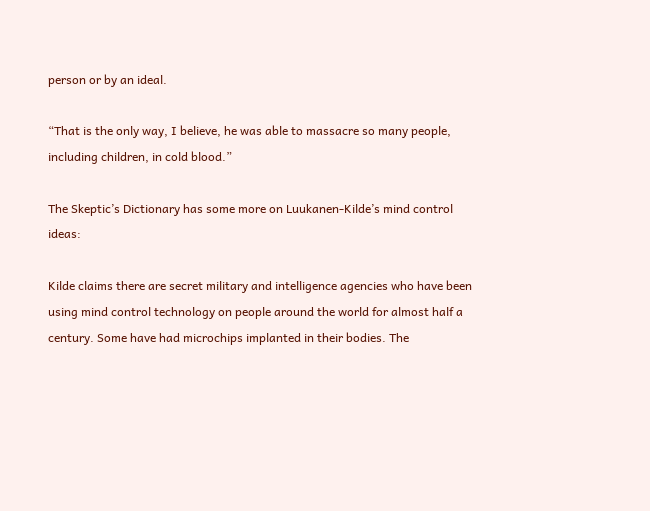person or by an ideal.

“That is the only way, I believe, he was able to massacre so many people, including children, in cold blood.”

The Skeptic’s Dictionary has some more on Luukanen-Kilde’s mind control ideas:

Kilde claims there are secret military and intelligence agencies who have been using mind control technology on people around the world for almost half a century. Some have had microchips implanted in their bodies. The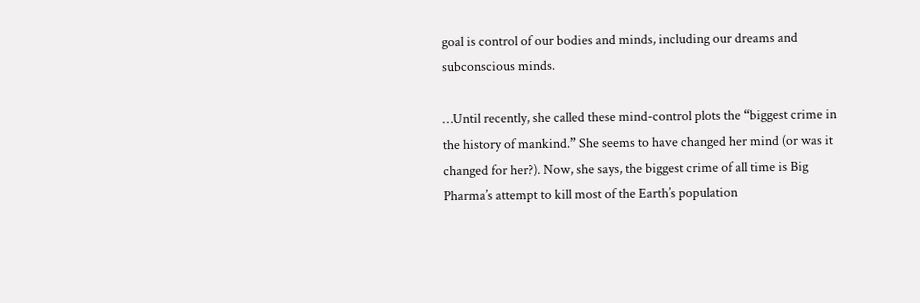goal is control of our bodies and minds, including our dreams and subconscious minds.

…Until recently, she called these mind-control plots the “biggest crime in the history of mankind.” She seems to have changed her mind (or was it changed for her?). Now, she says, the biggest crime of all time is Big Pharma’s attempt to kill most of the Earth’s population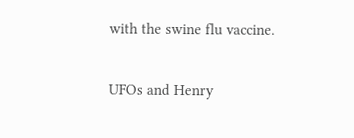with the swine flu vaccine.

UFOs and Henry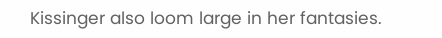Kissinger also loom large in her fantasies.